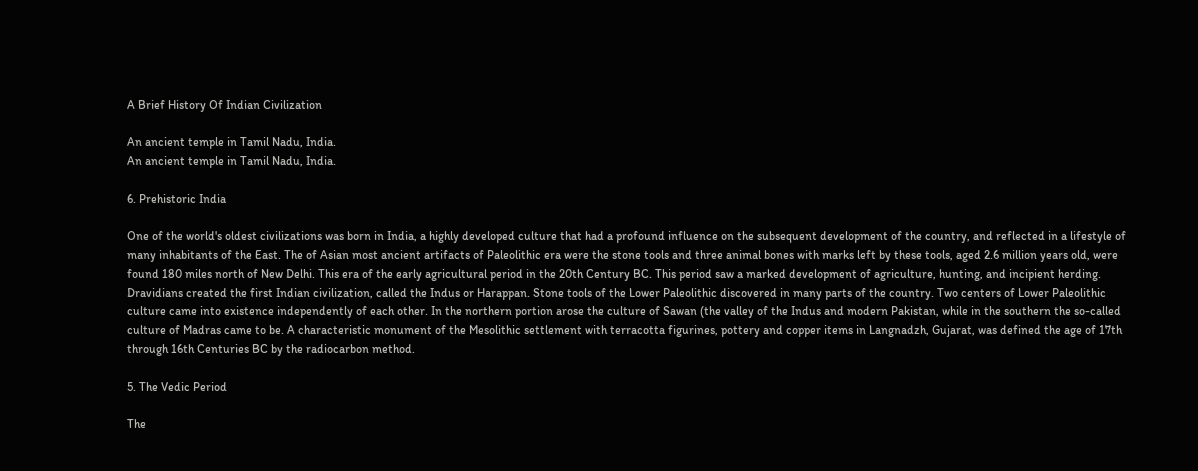A Brief History Of Indian Civilization

An ancient temple in Tamil Nadu, India.
An ancient temple in Tamil Nadu, India.

6. Prehistoric India

One of the world's oldest civilizations was born in India, a highly developed culture that had a profound influence on the subsequent development of the country, and reflected in a lifestyle of many inhabitants of the East. The of Asian most ancient artifacts of Paleolithic era were the stone tools and three animal bones with marks left by these tools, aged 2.6 million years old, were found 180 miles north of New Delhi. This era of the early agricultural period in the 20th Century BC. This period saw a marked development of agriculture, hunting, and incipient herding. Dravidians created the first Indian civilization, called the Indus or Harappan. Stone tools of the Lower Paleolithic discovered in many parts of the country. Two centers of Lower Paleolithic culture came into existence independently of each other. In the northern portion arose the culture of Sawan (the valley of the Indus and modern Pakistan, while in the southern the so-called culture of Madras came to be. A characteristic monument of the Mesolithic settlement with terracotta figurines, pottery and copper items in Langnadzh, Gujarat, was defined the age of 17th through 16th Centuries BC by the radiocarbon method.

5. The Vedic Period

The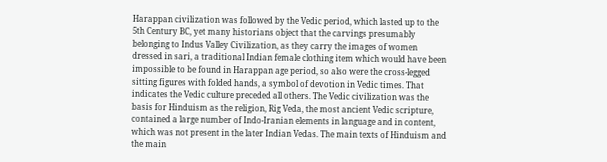Harappan civilization was followed by the Vedic period, which lasted up to the 5th Century BC, yet many historians object that the carvings presumably belonging to Indus Valley Civilization, as they carry the images of women dressed in sari, a traditional Indian female clothing item which would have been impossible to be found in Harappan age period, so also were the cross-legged sitting figures with folded hands, a symbol of devotion in Vedic times. That indicates the Vedic culture preceded all others. The Vedic civilization was the basis for Hinduism as the religion, Rig Veda, the most ancient Vedic scripture, contained a large number of Indo-Iranian elements in language and in content, which was not present in the later Indian Vedas. The main texts of Hinduism and the main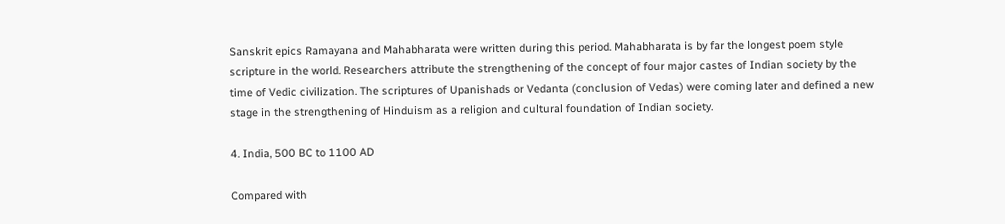Sanskrit epics Ramayana and Mahabharata were written during this period. Mahabharata is by far the longest poem style scripture in the world. Researchers attribute the strengthening of the concept of four major castes of Indian society by the time of Vedic civilization. The scriptures of Upanishads or Vedanta (conclusion of Vedas) were coming later and defined a new stage in the strengthening of Hinduism as a religion and cultural foundation of Indian society.

4. India, 500 BC to 1100 AD

Compared with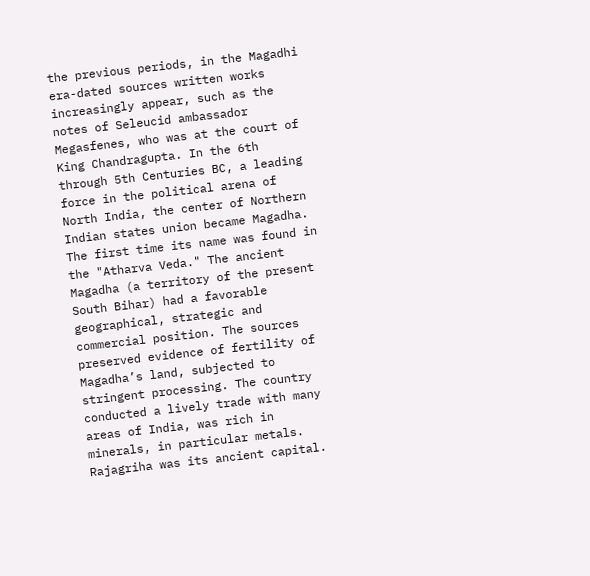the previous periods, in the Magadhi era-dated sources written works increasingly appear, such as the notes of Seleucid ambassador Megasfenes, who was at the court of King Chandragupta. In the 6th through 5th Centuries BC, a leading force in the political arena of North India, the center of Northern Indian states union became Magadha. The first time its name was found in the "Atharva Veda." The ancient Magadha (a territory of the present South Bihar) had a favorable geographical, strategic and commercial position. The sources preserved evidence of fertility of Magadha’s land, subjected to stringent processing. The country conducted a lively trade with many areas of India, was rich in minerals, in particular metals. Rajagriha was its ancient capital.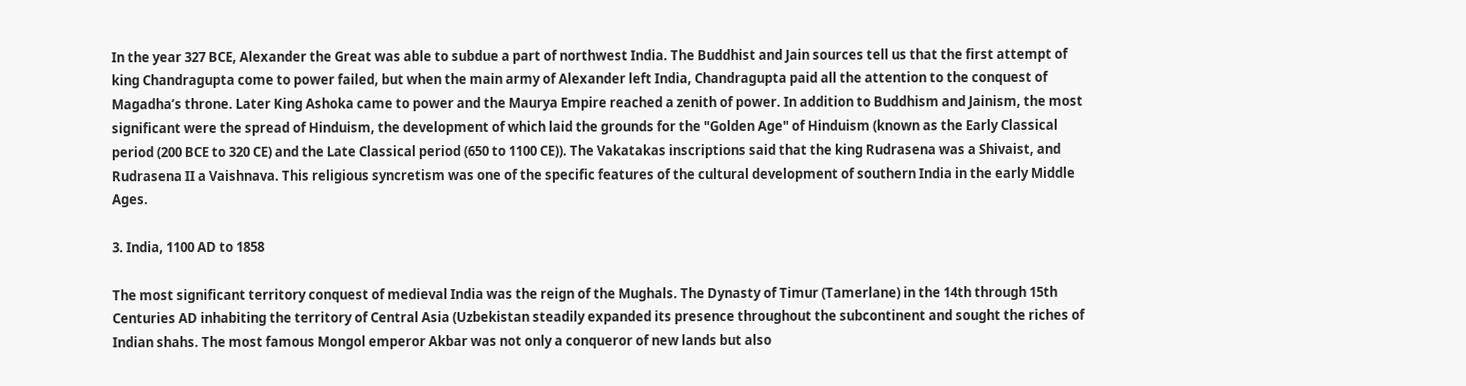In the year 327 BCE, Alexander the Great was able to subdue a part of northwest India. The Buddhist and Jain sources tell us that the first attempt of king Chandragupta come to power failed, but when the main army of Alexander left India, Chandragupta paid all the attention to the conquest of Magadha’s throne. Later King Ashoka came to power and the Maurya Empire reached a zenith of power. In addition to Buddhism and Jainism, the most significant were the spread of Hinduism, the development of which laid the grounds for the "Golden Age" of Hinduism (known as the Early Classical period (200 BCE to 320 CE) and the Late Classical period (650 to 1100 CE)). The Vakatakas inscriptions said that the king Rudrasena was a Shivaist, and Rudrasena II a Vaishnava. This religious syncretism was one of the specific features of the cultural development of southern India in the early Middle Ages.

3. India, 1100 AD to 1858

The most significant territory conquest of medieval India was the reign of the Mughals. The Dynasty of Timur (Tamerlane) in the 14th through 15th Centuries AD inhabiting the territory of Central Asia (Uzbekistan steadily expanded its presence throughout the subcontinent and sought the riches of Indian shahs. The most famous Mongol emperor Akbar was not only a conqueror of new lands but also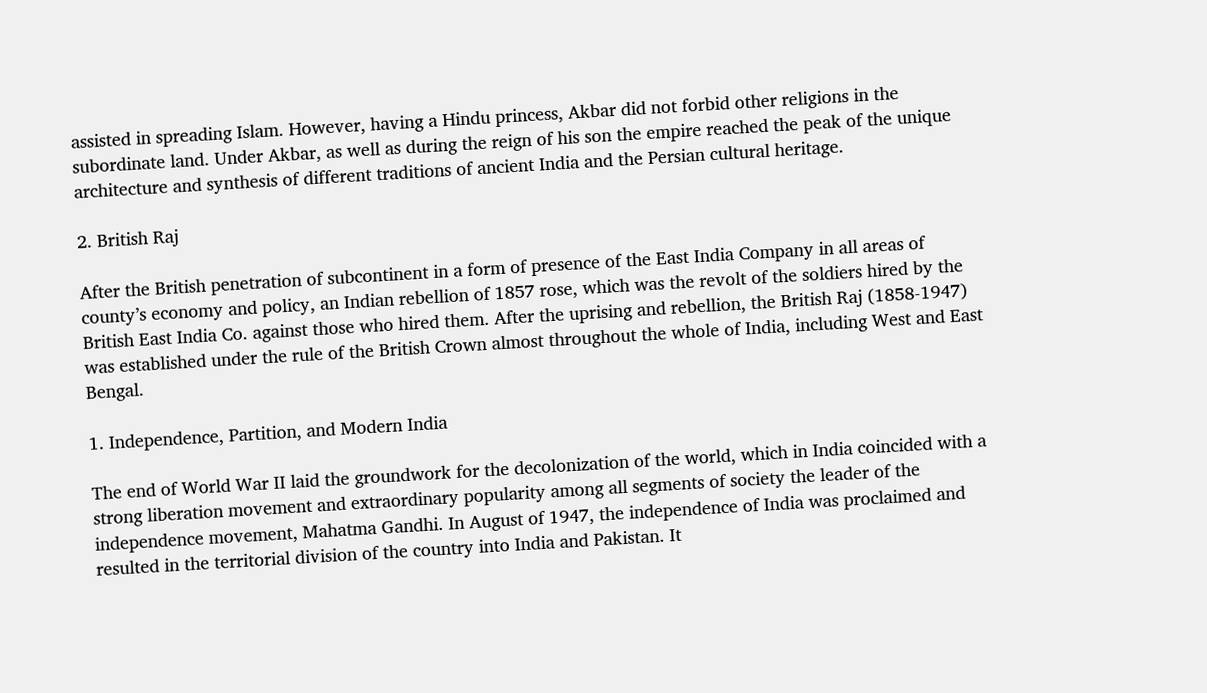assisted in spreading Islam. However, having a Hindu princess, Akbar did not forbid other religions in the subordinate land. Under Akbar, as well as during the reign of his son the empire reached the peak of the unique architecture and synthesis of different traditions of ancient India and the Persian cultural heritage.

2. British Raj

After the British penetration of subcontinent in a form of presence of the East India Company in all areas of county’s economy and policy, an Indian rebellion of 1857 rose, which was the revolt of the soldiers hired by the British East India Co. against those who hired them. After the uprising and rebellion, the British Raj (1858-1947) was established under the rule of the British Crown almost throughout the whole of India, including West and East Bengal.

1. Independence, Partition, and Modern India

The end of World War II laid the groundwork for the decolonization of the world, which in India coincided with a strong liberation movement and extraordinary popularity among all segments of society the leader of the independence movement, Mahatma Gandhi. In August of 1947, the independence of India was proclaimed and resulted in the territorial division of the country into India and Pakistan. It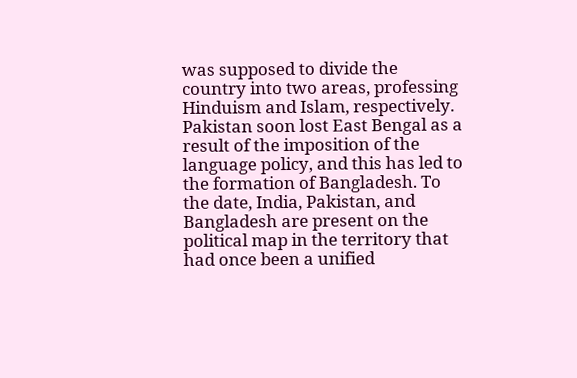was supposed to divide the country into two areas, professing Hinduism and Islam, respectively. Pakistan soon lost East Bengal as a result of the imposition of the language policy, and this has led to the formation of Bangladesh. To the date, India, Pakistan, and Bangladesh are present on the political map in the territory that had once been a unified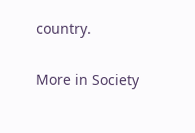country.


More in Society